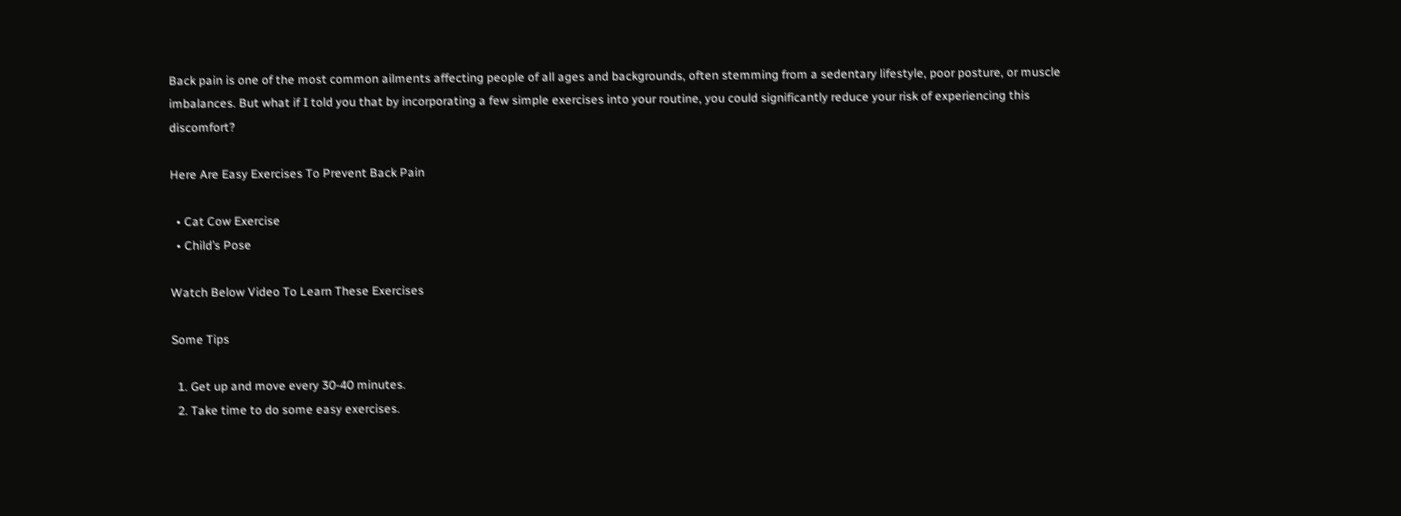Back pain is one of the most common ailments affecting people of all ages and backgrounds, often stemming from a sedentary lifestyle, poor posture, or muscle imbalances. But what if I told you that by incorporating a few simple exercises into your routine, you could significantly reduce your risk of experiencing this discomfort?

Here Are Easy Exercises To Prevent Back Pain

  • Cat Cow Exercise
  • Child’s Pose

Watch Below Video To Learn These Exercises

Some Tips

  1. Get up and move every 30-40 minutes.
  2. Take time to do some easy exercises.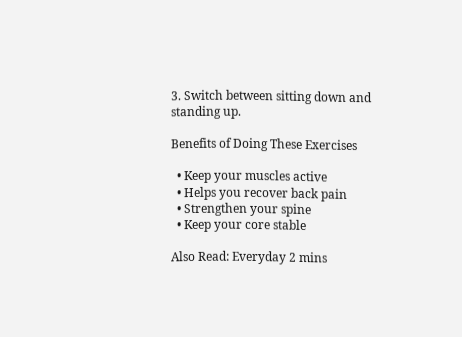3. Switch between sitting down and standing up.

Benefits of Doing These Exercises

  • Keep your muscles active
  • Helps you recover back pain
  • Strengthen your spine
  • Keep your core stable

Also Read: Everyday 2 mins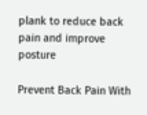plank to reduce back pain and improve posture

Prevent Back Pain With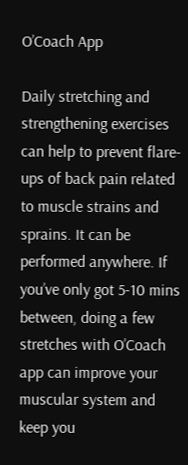O’Coach App

Daily stretching and strengthening exercises can help to prevent flare-ups of back pain related to muscle strains and sprains. It can be performed anywhere. If you’ve only got 5-10 mins between, doing a few stretches with O’Coach app can improve your muscular system and keep you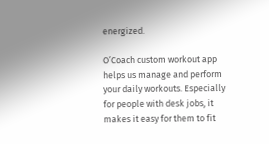energized.

O’Coach custom workout app helps us manage and perform your daily workouts. Especially for people with desk jobs, it makes it easy for them to fit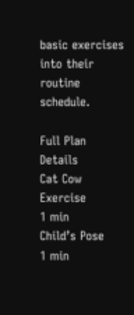basic exercises into their routine schedule.

Full Plan Details
Cat Cow Exercise
1 min
Child’s Pose
1 min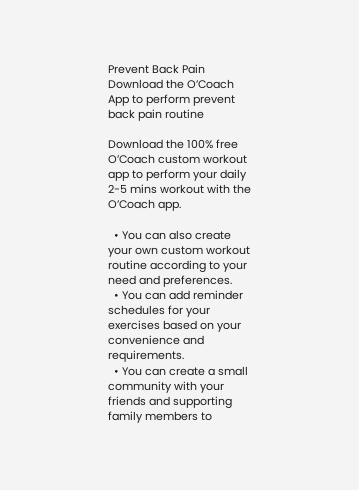Prevent Back Pain
Download the O’Coach App to perform prevent back pain routine

Download the 100% free O’Coach custom workout app to perform your daily 2-5 mins workout with the O’Coach app.

  • You can also create your own custom workout routine according to your need and preferences.
  • You can add reminder schedules for your exercises based on your convenience and requirements.
  • You can create a small community with your friends and supporting family members to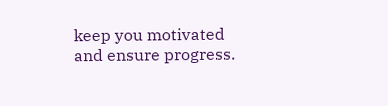keep you motivated and ensure progress.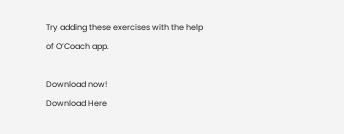Try adding these exercises with the help of O’Coach app.

Download now!
Download Here